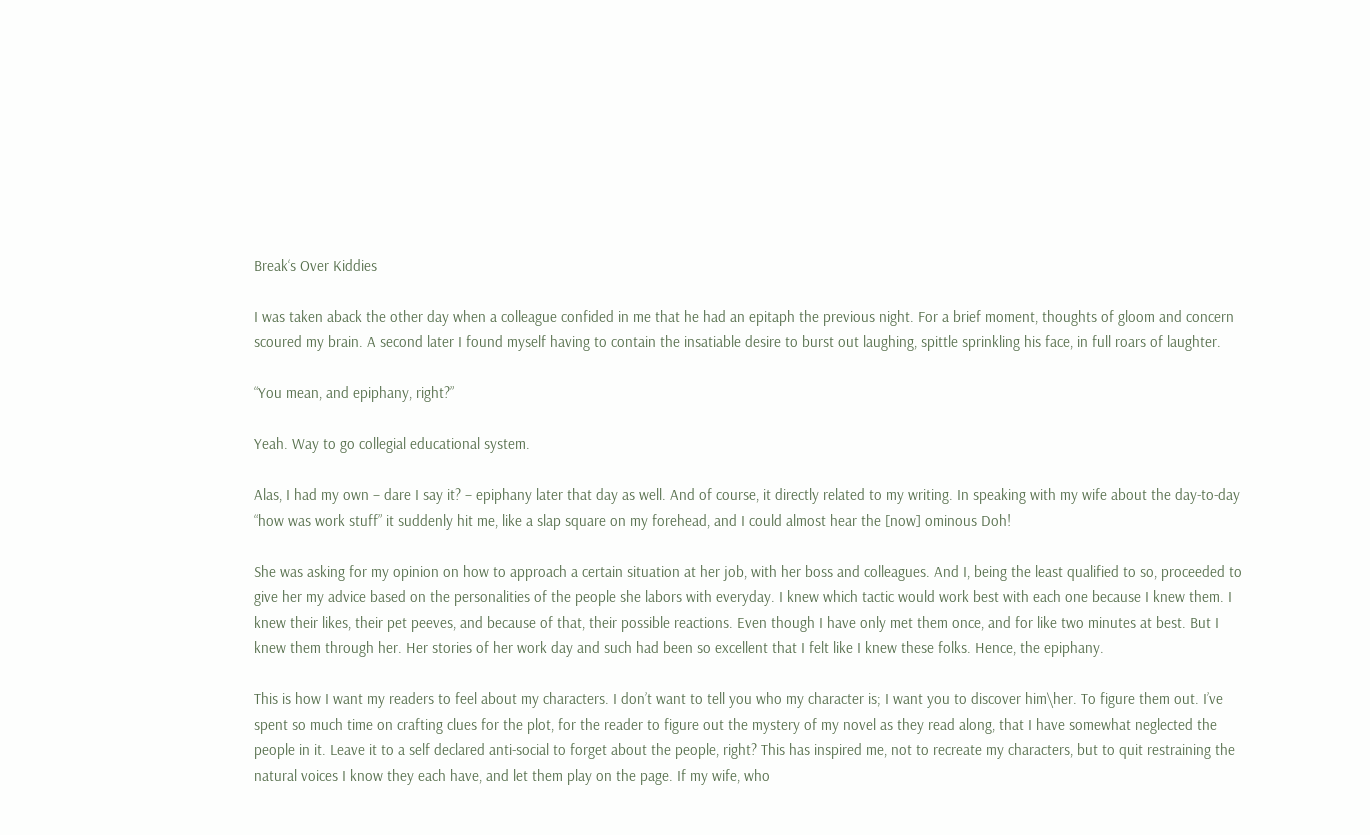Break‘s Over Kiddies

I was taken aback the other day when a colleague confided in me that he had an epitaph the previous night. For a brief moment, thoughts of gloom and concern scoured my brain. A second later I found myself having to contain the insatiable desire to burst out laughing, spittle sprinkling his face, in full roars of laughter.

“You mean, and epiphany, right?”

Yeah. Way to go collegial educational system.

Alas, I had my own – dare I say it? – epiphany later that day as well. And of course, it directly related to my writing. In speaking with my wife about the day-to-day “how was work stuff” it suddenly hit me, like a slap square on my forehead, and I could almost hear the [now] ominous Doh!

She was asking for my opinion on how to approach a certain situation at her job, with her boss and colleagues. And I, being the least qualified to so, proceeded to give her my advice based on the personalities of the people she labors with everyday. I knew which tactic would work best with each one because I knew them. I knew their likes, their pet peeves, and because of that, their possible reactions. Even though I have only met them once, and for like two minutes at best. But I knew them through her. Her stories of her work day and such had been so excellent that I felt like I knew these folks. Hence, the epiphany.

This is how I want my readers to feel about my characters. I don’t want to tell you who my character is; I want you to discover him\her. To figure them out. I’ve spent so much time on crafting clues for the plot, for the reader to figure out the mystery of my novel as they read along, that I have somewhat neglected the people in it. Leave it to a self declared anti-social to forget about the people, right? This has inspired me, not to recreate my characters, but to quit restraining the natural voices I know they each have, and let them play on the page. If my wife, who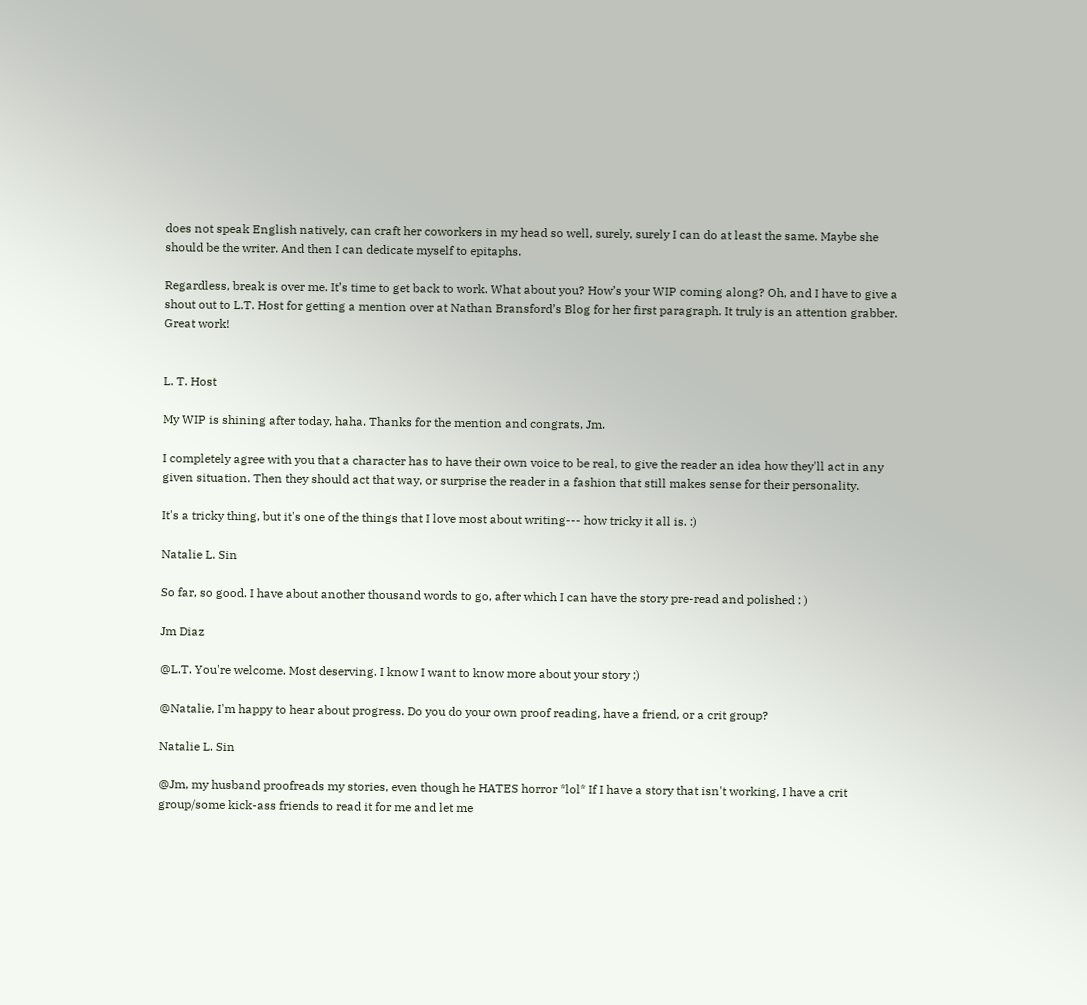does not speak English natively, can craft her coworkers in my head so well, surely, surely I can do at least the same. Maybe she should be the writer. And then I can dedicate myself to epitaphs.

Regardless, break is over me. It’s time to get back to work. What about you? How’s your WIP coming along? Oh, and I have to give a shout out to L.T. Host for getting a mention over at Nathan Bransford’s Blog for her first paragraph. It truly is an attention grabber. Great work!


L. T. Host

My WIP is shining after today, haha. Thanks for the mention and congrats, Jm.

I completely agree with you that a character has to have their own voice to be real, to give the reader an idea how they'll act in any given situation. Then they should act that way, or surprise the reader in a fashion that still makes sense for their personality.

It's a tricky thing, but it's one of the things that I love most about writing--- how tricky it all is. :)

Natalie L. Sin

So far, so good. I have about another thousand words to go, after which I can have the story pre-read and polished : )

Jm Diaz

@L.T. You're welcome. Most deserving. I know I want to know more about your story ;)

@Natalie, I'm happy to hear about progress. Do you do your own proof reading, have a friend, or a crit group?

Natalie L. Sin

@Jm, my husband proofreads my stories, even though he HATES horror *lol* If I have a story that isn't working, I have a crit group/some kick-ass friends to read it for me and let me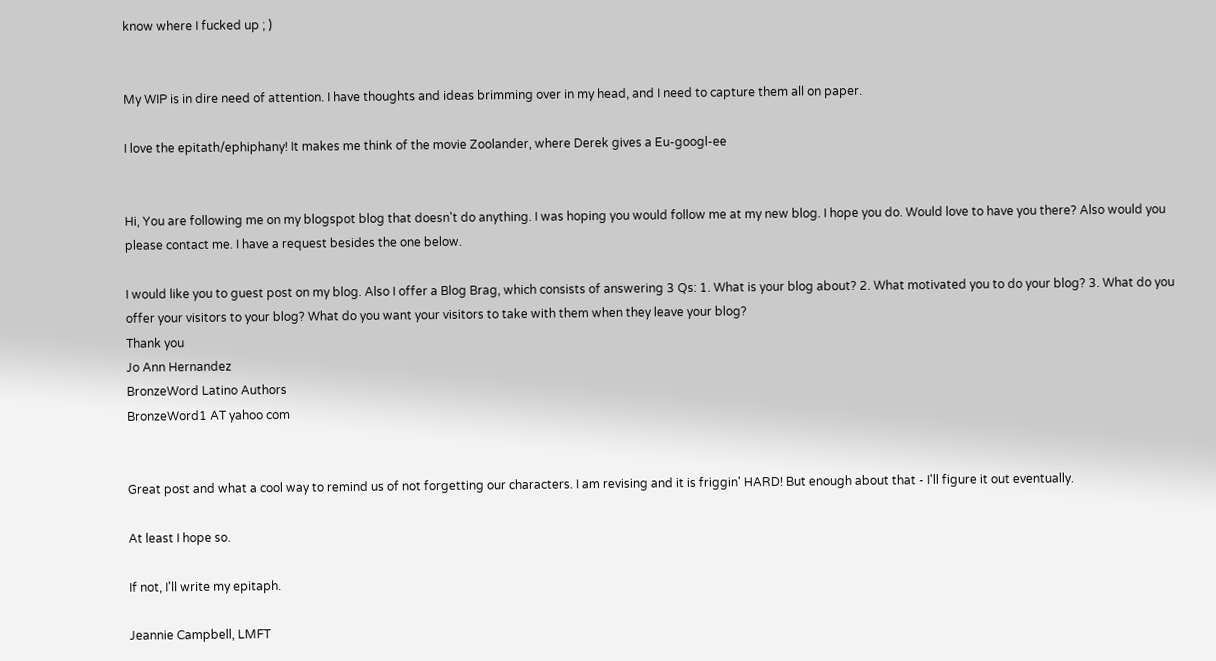know where I fucked up ; )


My WIP is in dire need of attention. I have thoughts and ideas brimming over in my head, and I need to capture them all on paper.

I love the epitath/ephiphany! It makes me think of the movie Zoolander, where Derek gives a Eu-googl-ee


Hi, You are following me on my blogspot blog that doesn't do anything. I was hoping you would follow me at my new blog. I hope you do. Would love to have you there? Also would you please contact me. I have a request besides the one below.

I would like you to guest post on my blog. Also I offer a Blog Brag, which consists of answering 3 Qs: 1. What is your blog about? 2. What motivated you to do your blog? 3. What do you offer your visitors to your blog? What do you want your visitors to take with them when they leave your blog?
Thank you
Jo Ann Hernandez
BronzeWord Latino Authors
BronzeWord1 AT yahoo com


Great post and what a cool way to remind us of not forgetting our characters. I am revising and it is friggin' HARD! But enough about that - I'll figure it out eventually.

At least I hope so.

If not, I'll write my epitaph.

Jeannie Campbell, LMFT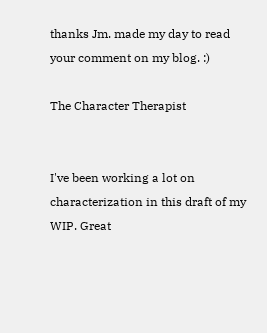thanks Jm. made my day to read your comment on my blog. :)

The Character Therapist


I've been working a lot on characterization in this draft of my WIP. Great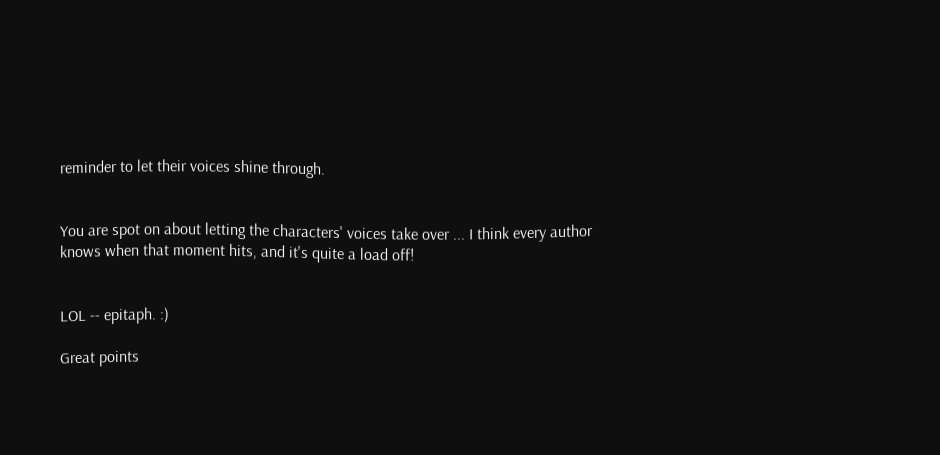reminder to let their voices shine through.


You are spot on about letting the characters' voices take over ... I think every author knows when that moment hits, and it's quite a load off!


LOL -- epitaph. :)

Great points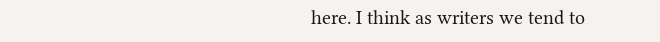here. I think as writers we tend to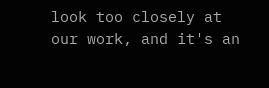look too closely at our work, and it's an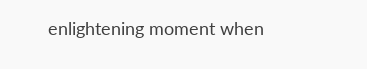enlightening moment when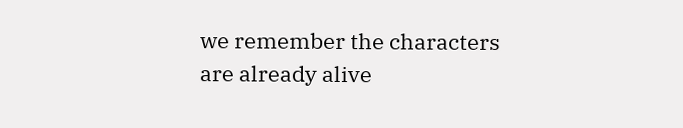we remember the characters are already alive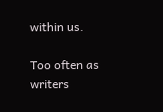within us.

Too often as writers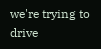we're trying to drive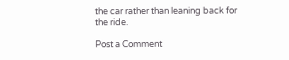the car rather than leaning back for the ride.

Post a Comment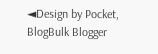◄Design by Pocket, BlogBulk Blogger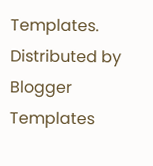Templates. Distributed by Blogger Templates